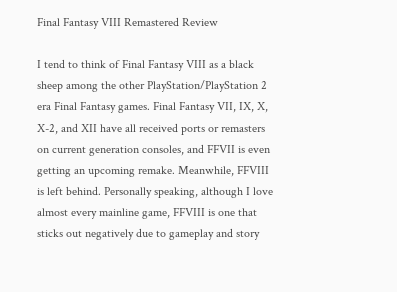Final Fantasy VIII Remastered Review

I tend to think of Final Fantasy VIII as a black sheep among the other PlayStation/PlayStation 2 era Final Fantasy games. Final Fantasy VII, IX, X, X-2, and XII have all received ports or remasters on current generation consoles, and FFVII is even getting an upcoming remake. Meanwhile, FFVIII is left behind. Personally speaking, although I love almost every mainline game, FFVIII is one that sticks out negatively due to gameplay and story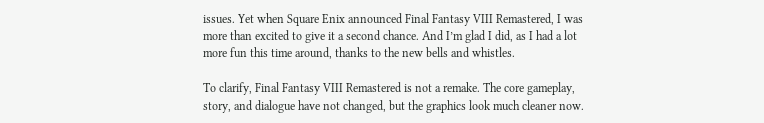issues. Yet when Square Enix announced Final Fantasy VIII Remastered, I was more than excited to give it a second chance. And I’m glad I did, as I had a lot more fun this time around, thanks to the new bells and whistles.

To clarify, Final Fantasy VIII Remastered is not a remake. The core gameplay, story, and dialogue have not changed, but the graphics look much cleaner now.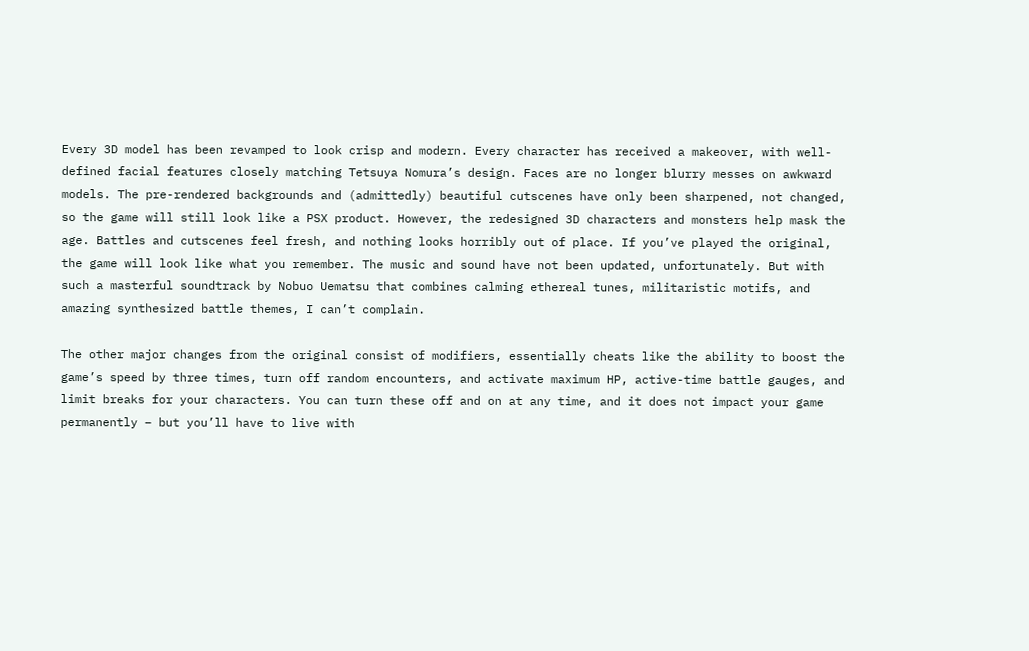Every 3D model has been revamped to look crisp and modern. Every character has received a makeover, with well-defined facial features closely matching Tetsuya Nomura’s design. Faces are no longer blurry messes on awkward models. The pre-rendered backgrounds and (admittedly) beautiful cutscenes have only been sharpened, not changed, so the game will still look like a PSX product. However, the redesigned 3D characters and monsters help mask the age. Battles and cutscenes feel fresh, and nothing looks horribly out of place. If you’ve played the original, the game will look like what you remember. The music and sound have not been updated, unfortunately. But with such a masterful soundtrack by Nobuo Uematsu that combines calming ethereal tunes, militaristic motifs, and amazing synthesized battle themes, I can’t complain.

The other major changes from the original consist of modifiers, essentially cheats like the ability to boost the game’s speed by three times, turn off random encounters, and activate maximum HP, active-time battle gauges, and limit breaks for your characters. You can turn these off and on at any time, and it does not impact your game permanently – but you’ll have to live with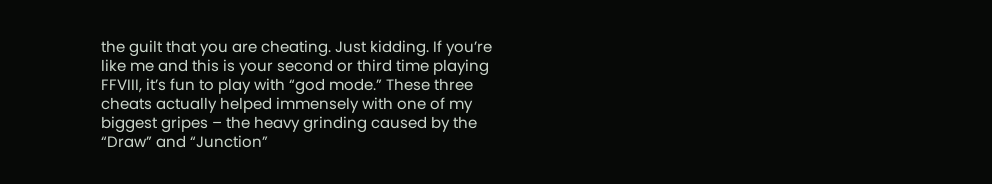the guilt that you are cheating. Just kidding. If you’re like me and this is your second or third time playing FFVIII, it’s fun to play with “god mode.” These three cheats actually helped immensely with one of my biggest gripes – the heavy grinding caused by the “Draw” and “Junction”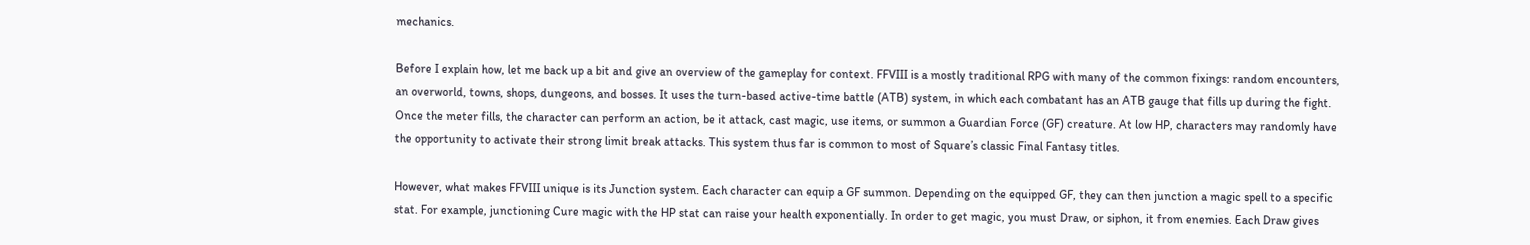mechanics.

Before I explain how, let me back up a bit and give an overview of the gameplay for context. FFVIII is a mostly traditional RPG with many of the common fixings: random encounters, an overworld, towns, shops, dungeons, and bosses. It uses the turn-based active-time battle (ATB) system, in which each combatant has an ATB gauge that fills up during the fight. Once the meter fills, the character can perform an action, be it attack, cast magic, use items, or summon a Guardian Force (GF) creature. At low HP, characters may randomly have the opportunity to activate their strong limit break attacks. This system thus far is common to most of Square’s classic Final Fantasy titles.

However, what makes FFVIII unique is its Junction system. Each character can equip a GF summon. Depending on the equipped GF, they can then junction a magic spell to a specific stat. For example, junctioning Cure magic with the HP stat can raise your health exponentially. In order to get magic, you must Draw, or siphon, it from enemies. Each Draw gives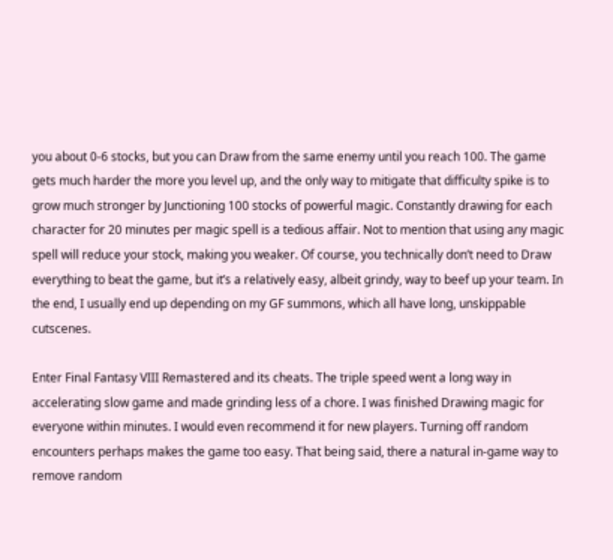you about 0-6 stocks, but you can Draw from the same enemy until you reach 100. The game gets much harder the more you level up, and the only way to mitigate that difficulty spike is to grow much stronger by Junctioning 100 stocks of powerful magic. Constantly drawing for each character for 20 minutes per magic spell is a tedious affair. Not to mention that using any magic spell will reduce your stock, making you weaker. Of course, you technically don’t need to Draw everything to beat the game, but it’s a relatively easy, albeit grindy, way to beef up your team. In the end, I usually end up depending on my GF summons, which all have long, unskippable cutscenes.

Enter Final Fantasy VIII Remastered and its cheats. The triple speed went a long way in accelerating slow game and made grinding less of a chore. I was finished Drawing magic for everyone within minutes. I would even recommend it for new players. Turning off random encounters perhaps makes the game too easy. That being said, there a natural in-game way to remove random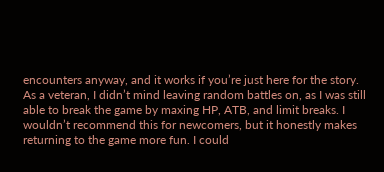encounters anyway, and it works if you’re just here for the story. As a veteran, I didn’t mind leaving random battles on, as I was still able to break the game by maxing HP, ATB, and limit breaks. I wouldn’t recommend this for newcomers, but it honestly makes returning to the game more fun. I could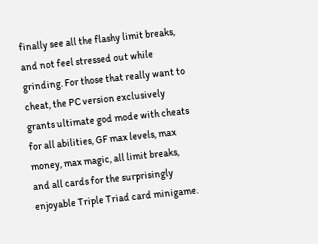finally see all the flashy limit breaks, and not feel stressed out while grinding. For those that really want to cheat, the PC version exclusively grants ultimate god mode with cheats for all abilities, GF max levels, max money, max magic, all limit breaks, and all cards for the surprisingly enjoyable Triple Triad card minigame.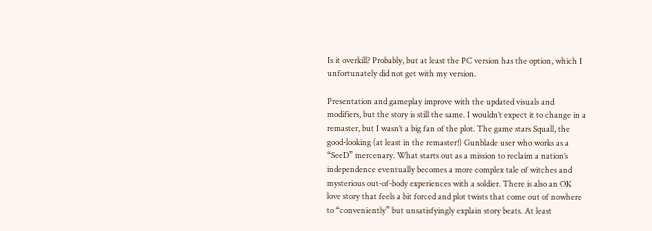Is it overkill? Probably, but at least the PC version has the option, which I unfortunately did not get with my version.

Presentation and gameplay improve with the updated visuals and modifiers, but the story is still the same. I wouldn’t expect it to change in a remaster, but I wasn’t a big fan of the plot. The game stars Squall, the good-looking (at least in the remaster!) Gunblade user who works as a “SeeD” mercenary. What starts out as a mission to reclaim a nation’s independence eventually becomes a more complex tale of witches and mysterious out-of-body experiences with a soldier. There is also an OK love story that feels a bit forced and plot twists that come out of nowhere to “conveniently” but unsatisfyingly explain story beats. At least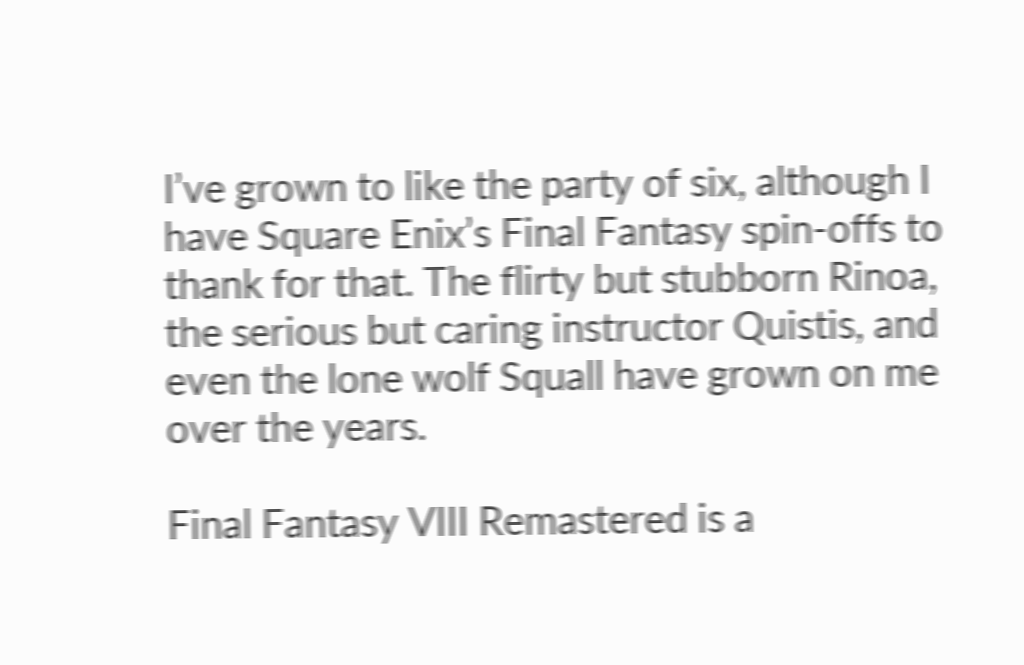I’ve grown to like the party of six, although I have Square Enix’s Final Fantasy spin-offs to thank for that. The flirty but stubborn Rinoa, the serious but caring instructor Quistis, and even the lone wolf Squall have grown on me over the years.

Final Fantasy VIII Remastered is a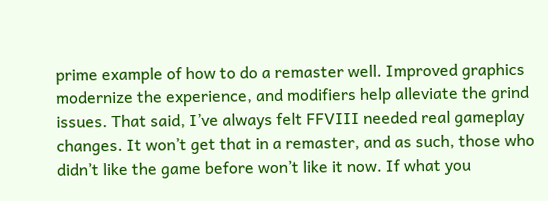prime example of how to do a remaster well. Improved graphics modernize the experience, and modifiers help alleviate the grind issues. That said, I’ve always felt FFVIII needed real gameplay changes. It won’t get that in a remaster, and as such, those who didn’t like the game before won’t like it now. If what you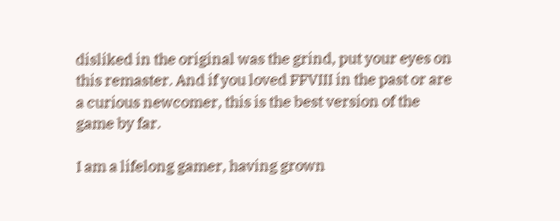disliked in the original was the grind, put your eyes on this remaster. And if you loved FFVIII in the past or are a curious newcomer, this is the best version of the game by far.

I am a lifelong gamer, having grown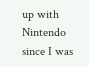up with Nintendo since I was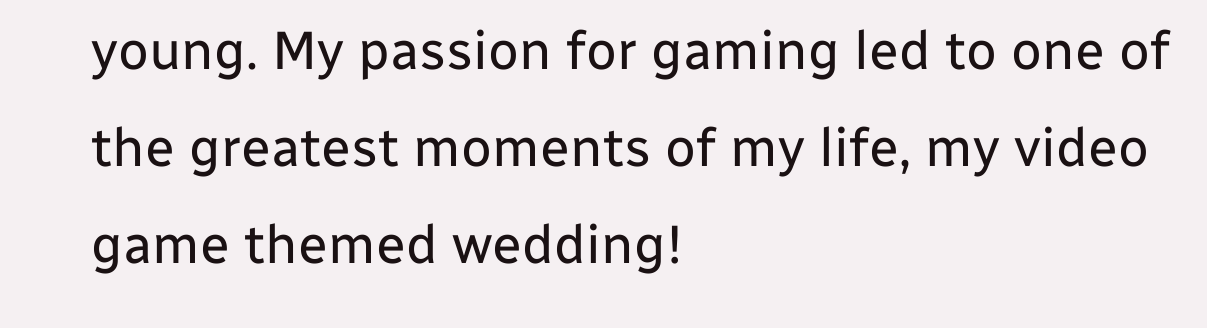young. My passion for gaming led to one of the greatest moments of my life, my video game themed wedding!